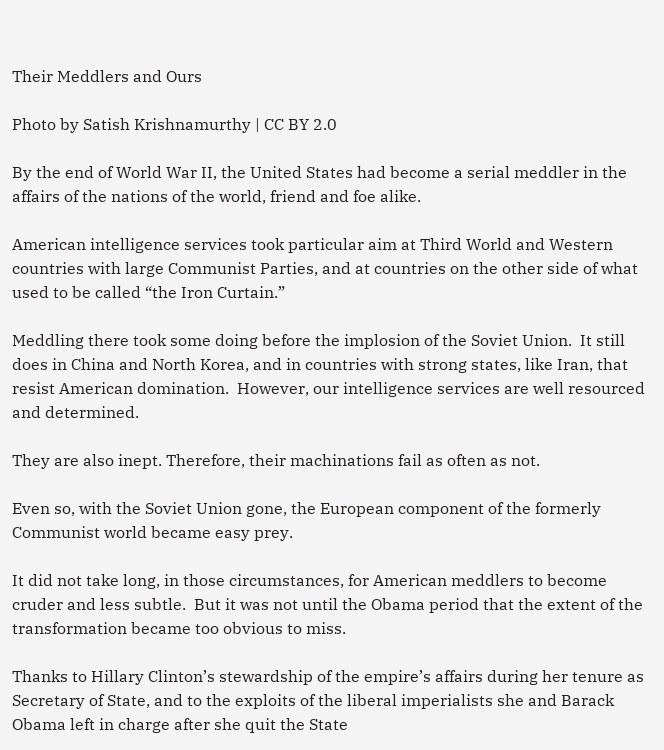Their Meddlers and Ours

Photo by Satish Krishnamurthy | CC BY 2.0

By the end of World War II, the United States had become a serial meddler in the affairs of the nations of the world, friend and foe alike.

American intelligence services took particular aim at Third World and Western countries with large Communist Parties, and at countries on the other side of what used to be called “the Iron Curtain.”

Meddling there took some doing before the implosion of the Soviet Union.  It still does in China and North Korea, and in countries with strong states, like Iran, that resist American domination.  However, our intelligence services are well resourced and determined.

They are also inept. Therefore, their machinations fail as often as not.

Even so, with the Soviet Union gone, the European component of the formerly Communist world became easy prey.

It did not take long, in those circumstances, for American meddlers to become cruder and less subtle.  But it was not until the Obama period that the extent of the transformation became too obvious to miss.

Thanks to Hillary Clinton’s stewardship of the empire’s affairs during her tenure as Secretary of State, and to the exploits of the liberal imperialists she and Barack Obama left in charge after she quit the State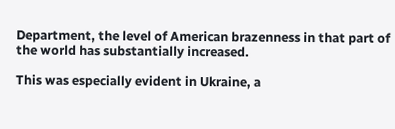Department, the level of American brazenness in that part of the world has substantially increased.

This was especially evident in Ukraine, a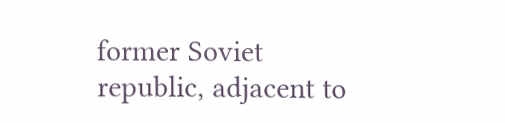former Soviet republic, adjacent to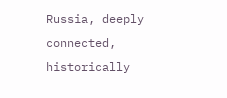Russia, deeply connected, historically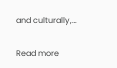and culturally,…

Read more